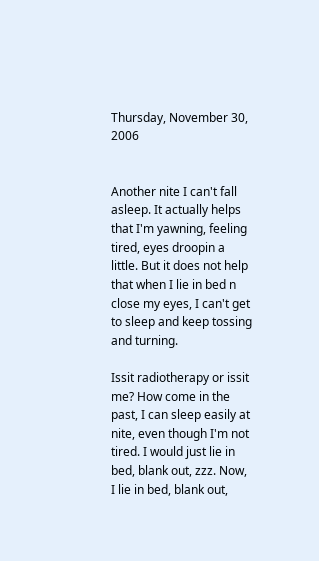Thursday, November 30, 2006


Another nite I can't fall asleep. It actually helps that I'm yawning, feeling tired, eyes droopin a little. But it does not help that when I lie in bed n close my eyes, I can't get to sleep and keep tossing and turning.

Issit radiotherapy or issit me? How come in the past, I can sleep easily at nite, even though I'm not tired. I would just lie in bed, blank out, zzz. Now, I lie in bed, blank out,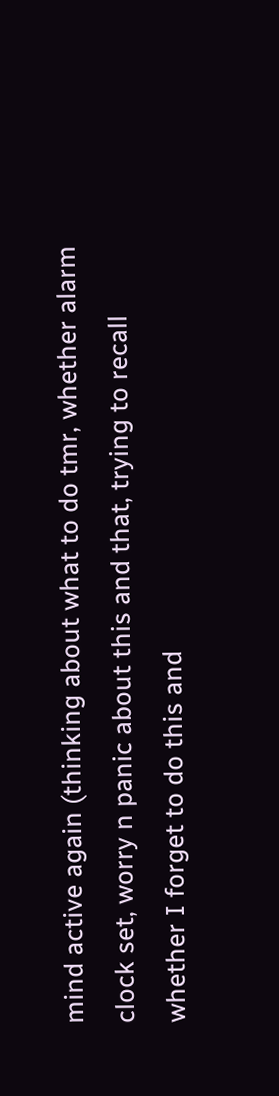mind active again (thinking about what to do tmr, whether alarm clock set, worry n panic about this and that, trying to recall whether I forget to do this and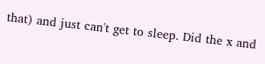that) and just can't get to sleep. Did the x and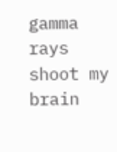gamma rays shoot my brain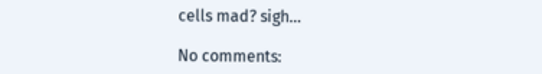cells mad? sigh...

No comments: